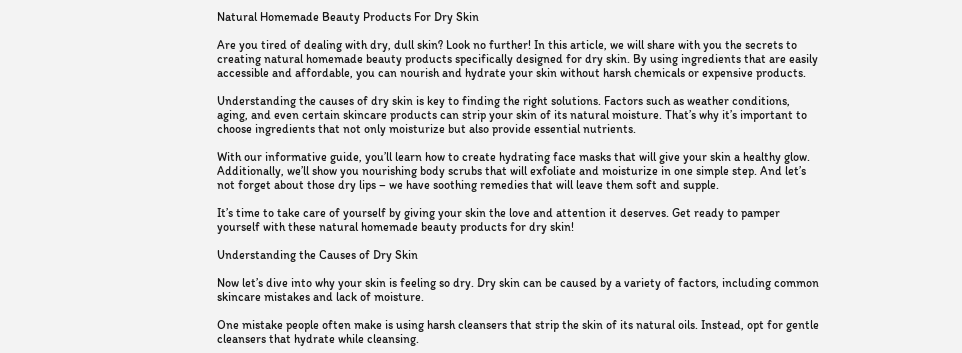Natural Homemade Beauty Products For Dry Skin

Are you tired of dealing with dry, dull skin? Look no further! In this article, we will share with you the secrets to creating natural homemade beauty products specifically designed for dry skin. By using ingredients that are easily accessible and affordable, you can nourish and hydrate your skin without harsh chemicals or expensive products.

Understanding the causes of dry skin is key to finding the right solutions. Factors such as weather conditions, aging, and even certain skincare products can strip your skin of its natural moisture. That’s why it’s important to choose ingredients that not only moisturize but also provide essential nutrients.

With our informative guide, you’ll learn how to create hydrating face masks that will give your skin a healthy glow. Additionally, we’ll show you nourishing body scrubs that will exfoliate and moisturize in one simple step. And let’s not forget about those dry lips – we have soothing remedies that will leave them soft and supple.

It’s time to take care of yourself by giving your skin the love and attention it deserves. Get ready to pamper yourself with these natural homemade beauty products for dry skin!

Understanding the Causes of Dry Skin

Now let’s dive into why your skin is feeling so dry. Dry skin can be caused by a variety of factors, including common skincare mistakes and lack of moisture.

One mistake people often make is using harsh cleansers that strip the skin of its natural oils. Instead, opt for gentle cleansers that hydrate while cleansing.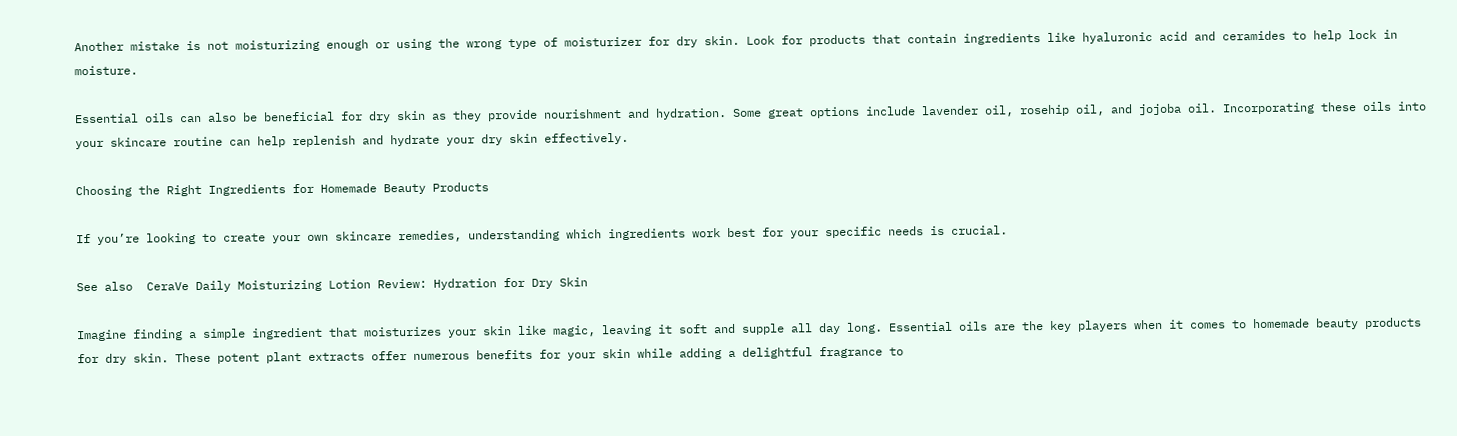Another mistake is not moisturizing enough or using the wrong type of moisturizer for dry skin. Look for products that contain ingredients like hyaluronic acid and ceramides to help lock in moisture.

Essential oils can also be beneficial for dry skin as they provide nourishment and hydration. Some great options include lavender oil, rosehip oil, and jojoba oil. Incorporating these oils into your skincare routine can help replenish and hydrate your dry skin effectively.

Choosing the Right Ingredients for Homemade Beauty Products

If you’re looking to create your own skincare remedies, understanding which ingredients work best for your specific needs is crucial.

See also  CeraVe Daily Moisturizing Lotion Review: Hydration for Dry Skin

Imagine finding a simple ingredient that moisturizes your skin like magic, leaving it soft and supple all day long. Essential oils are the key players when it comes to homemade beauty products for dry skin. These potent plant extracts offer numerous benefits for your skin while adding a delightful fragrance to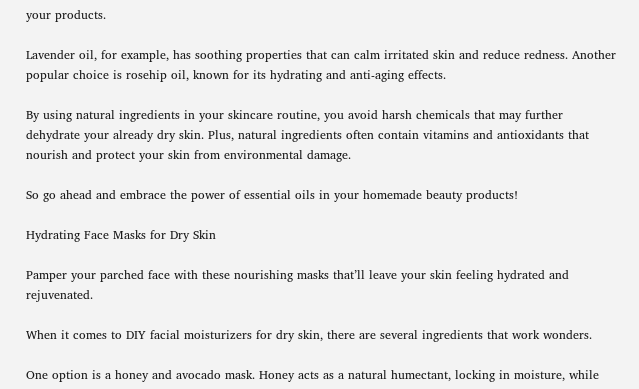your products.

Lavender oil, for example, has soothing properties that can calm irritated skin and reduce redness. Another popular choice is rosehip oil, known for its hydrating and anti-aging effects.

By using natural ingredients in your skincare routine, you avoid harsh chemicals that may further dehydrate your already dry skin. Plus, natural ingredients often contain vitamins and antioxidants that nourish and protect your skin from environmental damage.

So go ahead and embrace the power of essential oils in your homemade beauty products!

Hydrating Face Masks for Dry Skin

Pamper your parched face with these nourishing masks that’ll leave your skin feeling hydrated and rejuvenated.

When it comes to DIY facial moisturizers for dry skin, there are several ingredients that work wonders.

One option is a honey and avocado mask. Honey acts as a natural humectant, locking in moisture, while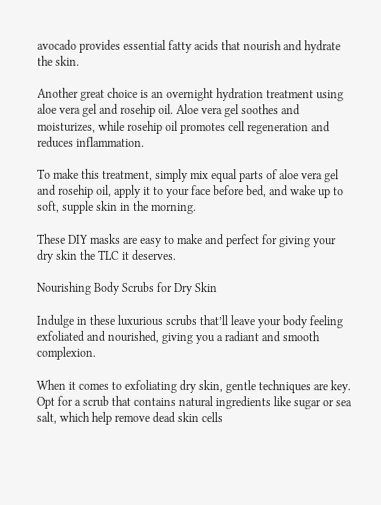avocado provides essential fatty acids that nourish and hydrate the skin.

Another great choice is an overnight hydration treatment using aloe vera gel and rosehip oil. Aloe vera gel soothes and moisturizes, while rosehip oil promotes cell regeneration and reduces inflammation.

To make this treatment, simply mix equal parts of aloe vera gel and rosehip oil, apply it to your face before bed, and wake up to soft, supple skin in the morning.

These DIY masks are easy to make and perfect for giving your dry skin the TLC it deserves.

Nourishing Body Scrubs for Dry Skin

Indulge in these luxurious scrubs that’ll leave your body feeling exfoliated and nourished, giving you a radiant and smooth complexion.

When it comes to exfoliating dry skin, gentle techniques are key. Opt for a scrub that contains natural ingredients like sugar or sea salt, which help remove dead skin cells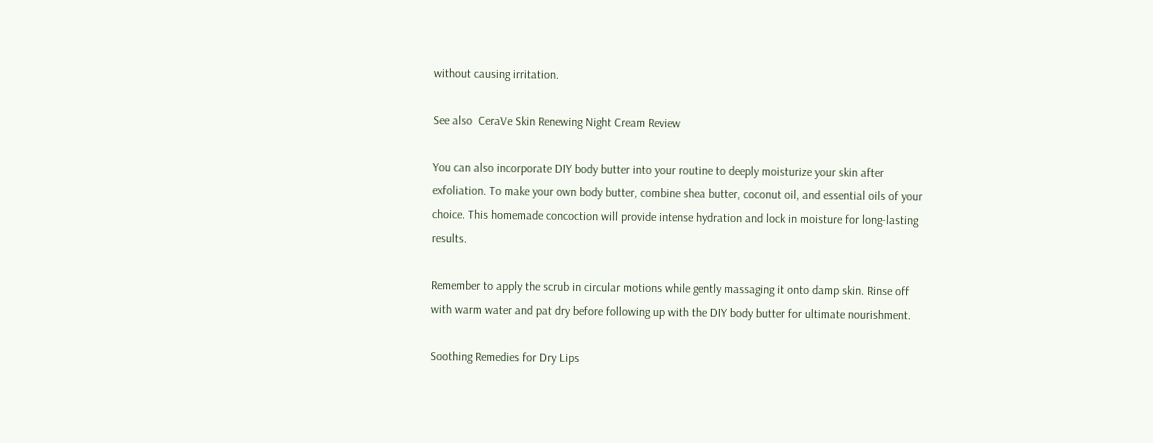without causing irritation.

See also  CeraVe Skin Renewing Night Cream Review

You can also incorporate DIY body butter into your routine to deeply moisturize your skin after exfoliation. To make your own body butter, combine shea butter, coconut oil, and essential oils of your choice. This homemade concoction will provide intense hydration and lock in moisture for long-lasting results.

Remember to apply the scrub in circular motions while gently massaging it onto damp skin. Rinse off with warm water and pat dry before following up with the DIY body butter for ultimate nourishment.

Soothing Remedies for Dry Lips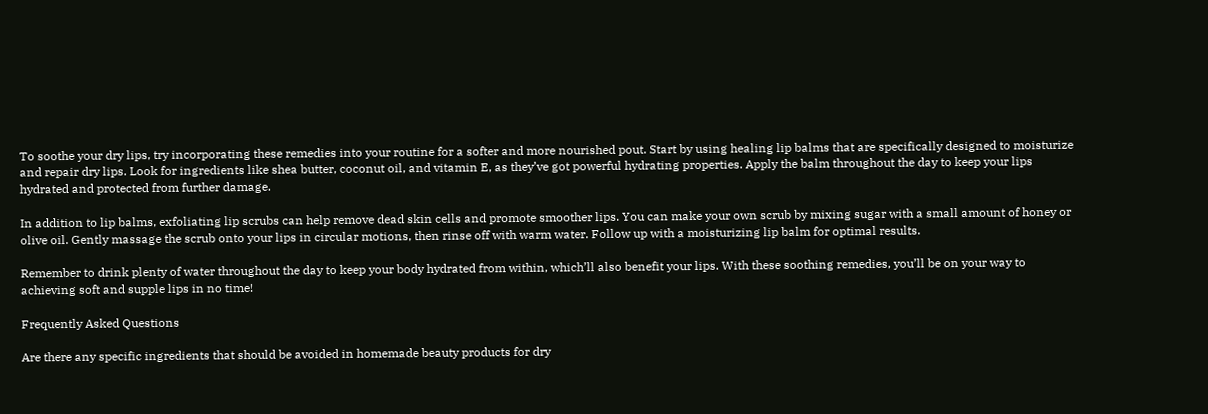To soothe your dry lips, try incorporating these remedies into your routine for a softer and more nourished pout. Start by using healing lip balms that are specifically designed to moisturize and repair dry lips. Look for ingredients like shea butter, coconut oil, and vitamin E, as they’ve got powerful hydrating properties. Apply the balm throughout the day to keep your lips hydrated and protected from further damage.

In addition to lip balms, exfoliating lip scrubs can help remove dead skin cells and promote smoother lips. You can make your own scrub by mixing sugar with a small amount of honey or olive oil. Gently massage the scrub onto your lips in circular motions, then rinse off with warm water. Follow up with a moisturizing lip balm for optimal results.

Remember to drink plenty of water throughout the day to keep your body hydrated from within, which’ll also benefit your lips. With these soothing remedies, you’ll be on your way to achieving soft and supple lips in no time!

Frequently Asked Questions

Are there any specific ingredients that should be avoided in homemade beauty products for dry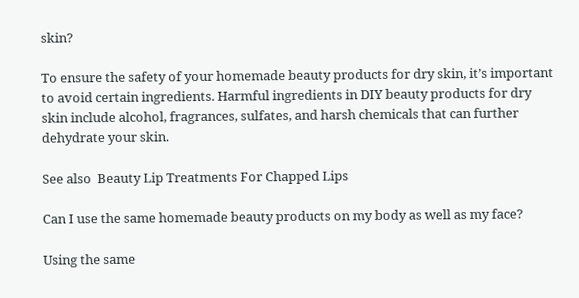skin?

To ensure the safety of your homemade beauty products for dry skin, it’s important to avoid certain ingredients. Harmful ingredients in DIY beauty products for dry skin include alcohol, fragrances, sulfates, and harsh chemicals that can further dehydrate your skin.

See also  Beauty Lip Treatments For Chapped Lips

Can I use the same homemade beauty products on my body as well as my face?

Using the same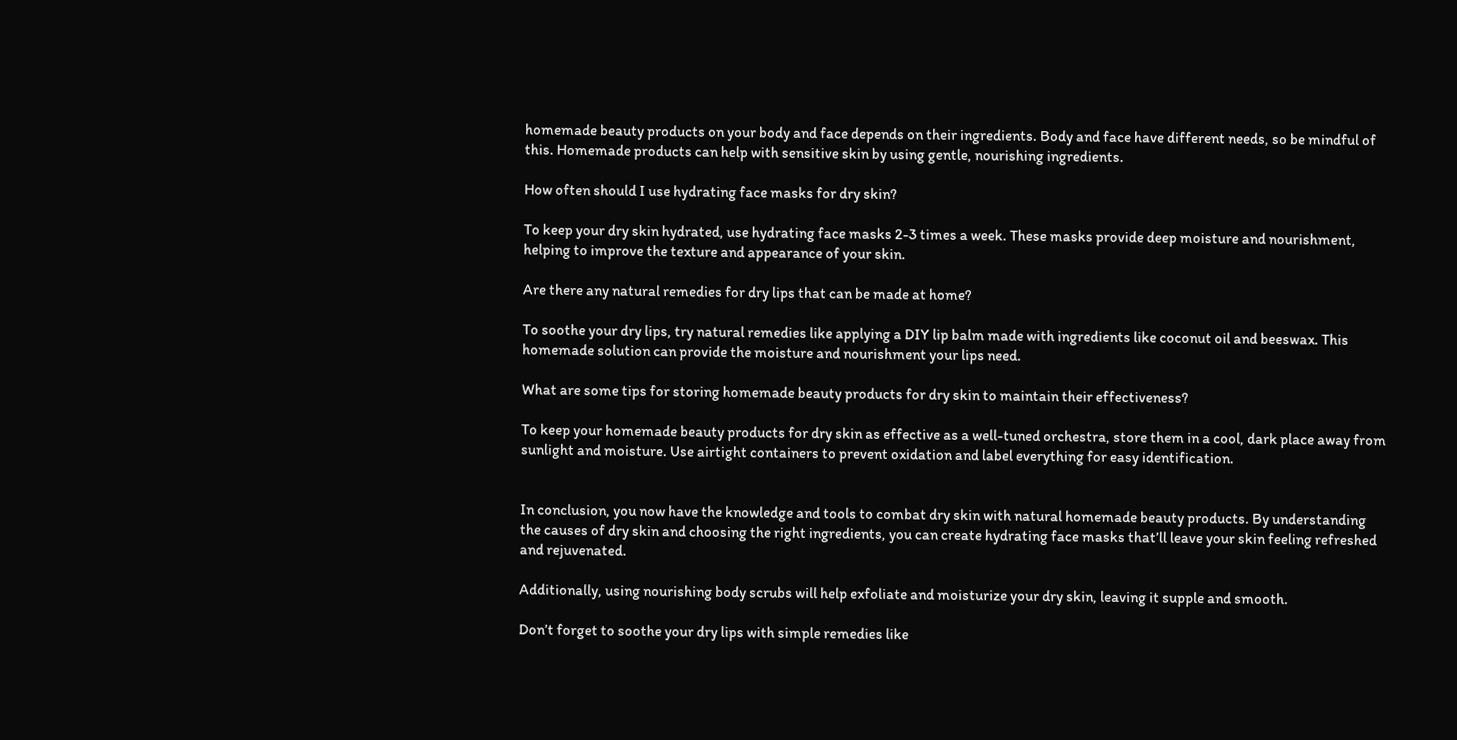homemade beauty products on your body and face depends on their ingredients. Body and face have different needs, so be mindful of this. Homemade products can help with sensitive skin by using gentle, nourishing ingredients.

How often should I use hydrating face masks for dry skin?

To keep your dry skin hydrated, use hydrating face masks 2-3 times a week. These masks provide deep moisture and nourishment, helping to improve the texture and appearance of your skin.

Are there any natural remedies for dry lips that can be made at home?

To soothe your dry lips, try natural remedies like applying a DIY lip balm made with ingredients like coconut oil and beeswax. This homemade solution can provide the moisture and nourishment your lips need.

What are some tips for storing homemade beauty products for dry skin to maintain their effectiveness?

To keep your homemade beauty products for dry skin as effective as a well-tuned orchestra, store them in a cool, dark place away from sunlight and moisture. Use airtight containers to prevent oxidation and label everything for easy identification.


In conclusion, you now have the knowledge and tools to combat dry skin with natural homemade beauty products. By understanding the causes of dry skin and choosing the right ingredients, you can create hydrating face masks that’ll leave your skin feeling refreshed and rejuvenated.

Additionally, using nourishing body scrubs will help exfoliate and moisturize your dry skin, leaving it supple and smooth.

Don’t forget to soothe your dry lips with simple remedies like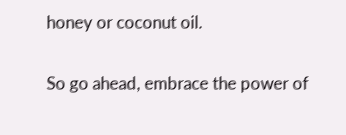honey or coconut oil.

So go ahead, embrace the power of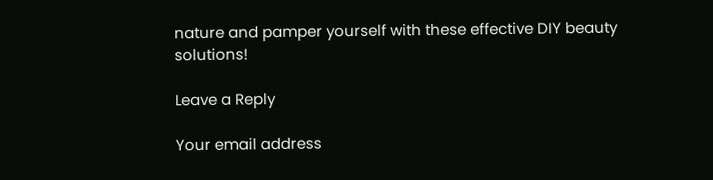nature and pamper yourself with these effective DIY beauty solutions!

Leave a Reply

Your email address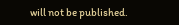will not be published.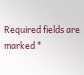Required fields are marked *